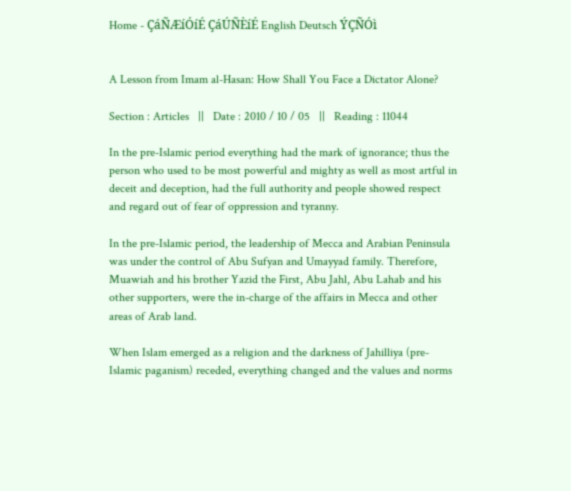Home - ÇáÑÆíÓíÉ ÇáÚÑÈíÉ English Deutsch ÝÇÑÓì


A Lesson from Imam al-Hasan: How Shall You Face a Dictator Alone?

Section : Articles   ||   Date : 2010 / 10 / 05   ||   Reading : 11044

In the pre-Islamic period everything had the mark of ignorance; thus the person who used to be most powerful and mighty as well as most artful in deceit and deception, had the full authority and people showed respect and regard out of fear of oppression and tyranny.

In the pre-Islamic period, the leadership of Mecca and Arabian Peninsula was under the control of Abu Sufyan and Umayyad family. Therefore, Muawiah and his brother Yazid the First, Abu Jahl, Abu Lahab and his other supporters, were the in-charge of the affairs in Mecca and other areas of Arab land.

When Islam emerged as a religion and the darkness of Jahilliya (pre-Islamic paganism) receded, everything changed and the values and norms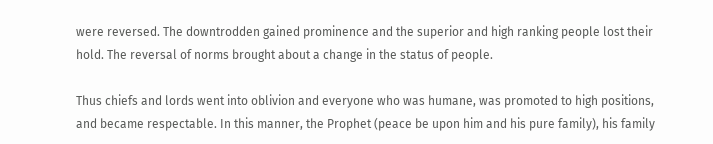were reversed. The downtrodden gained prominence and the superior and high ranking people lost their hold. The reversal of norms brought about a change in the status of people.

Thus chiefs and lords went into oblivion and everyone who was humane, was promoted to high positions, and became respectable. In this manner, the Prophet (peace be upon him and his pure family), his family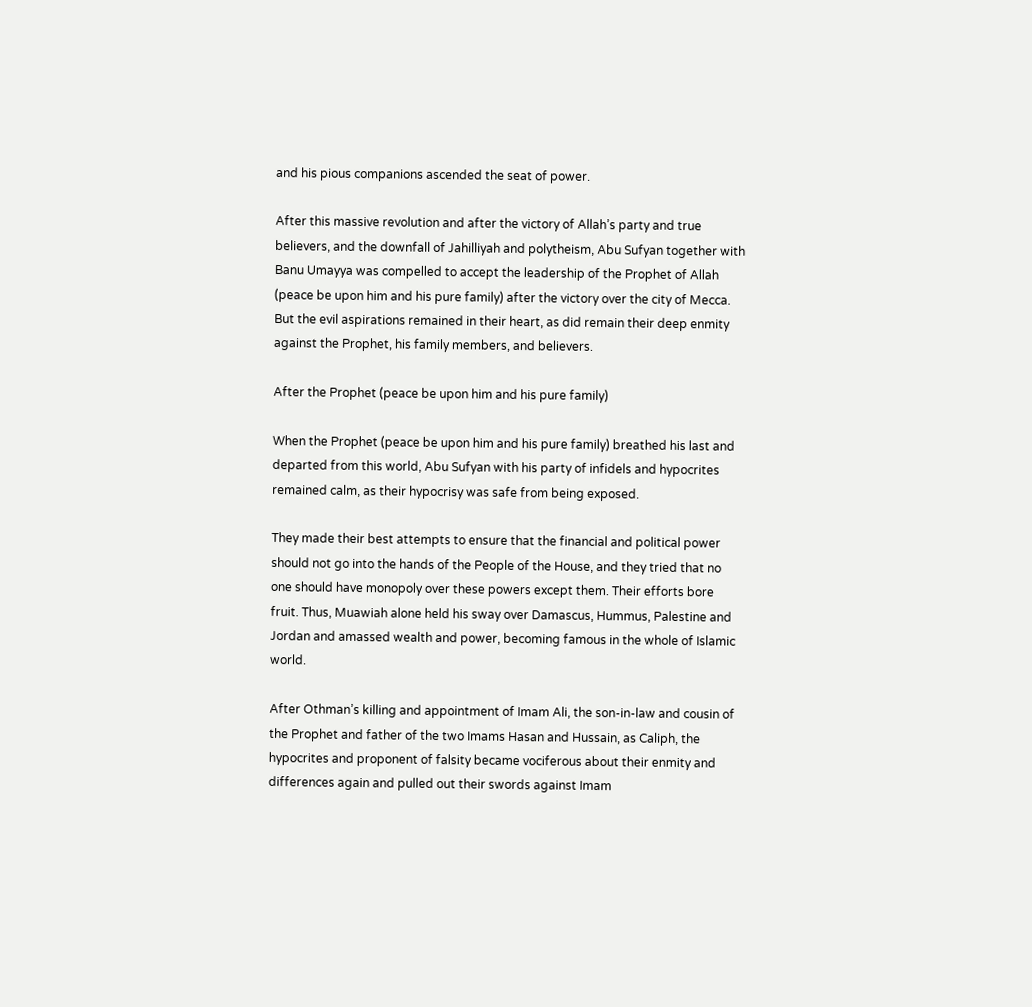and his pious companions ascended the seat of power.

After this massive revolution and after the victory of Allah’s party and true believers, and the downfall of Jahilliyah and polytheism, Abu Sufyan together with Banu Umayya was compelled to accept the leadership of the Prophet of Allah (peace be upon him and his pure family) after the victory over the city of Mecca. But the evil aspirations remained in their heart, as did remain their deep enmity against the Prophet, his family members, and believers.

After the Prophet (peace be upon him and his pure family)

When the Prophet (peace be upon him and his pure family) breathed his last and departed from this world, Abu Sufyan with his party of infidels and hypocrites remained calm, as their hypocrisy was safe from being exposed.

They made their best attempts to ensure that the financial and political power should not go into the hands of the People of the House, and they tried that no one should have monopoly over these powers except them. Their efforts bore fruit. Thus, Muawiah alone held his sway over Damascus, Hummus, Palestine and Jordan and amassed wealth and power, becoming famous in the whole of Islamic world.

After Othman’s killing and appointment of Imam Ali, the son-in-law and cousin of the Prophet and father of the two Imams Hasan and Hussain, as Caliph, the hypocrites and proponent of falsity became vociferous about their enmity and differences again and pulled out their swords against Imam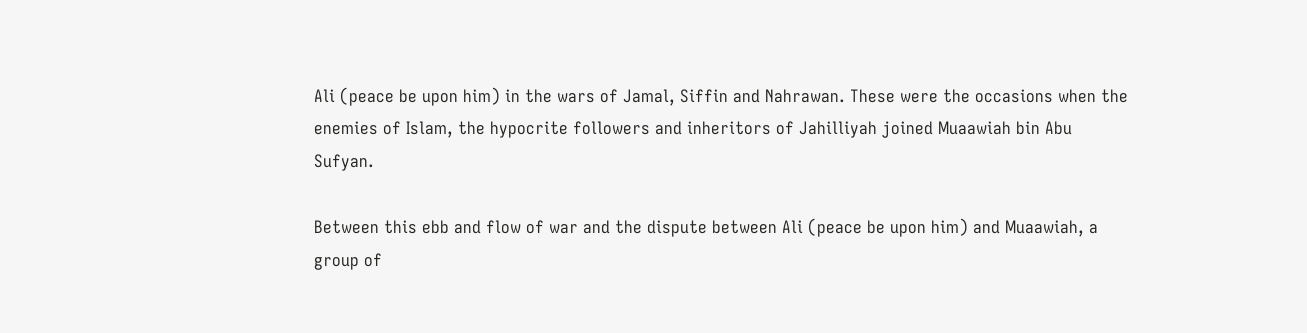Ali (peace be upon him) in the wars of Jamal, Siffin and Nahrawan. These were the occasions when the enemies of Islam, the hypocrite followers and inheritors of Jahilliyah joined Muaawiah bin Abu Sufyan.

Between this ebb and flow of war and the dispute between Ali (peace be upon him) and Muaawiah, a group of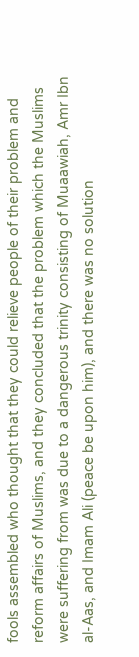fools assembled who thought that they could relieve people of their problem and reform affairs of Muslims, and they concluded that the problem which the Muslims were suffering from was due to a dangerous trinity consisting of Muaawiah, Amr Ibn al-Aas, and Imam Ali (peace be upon him), and there was no solution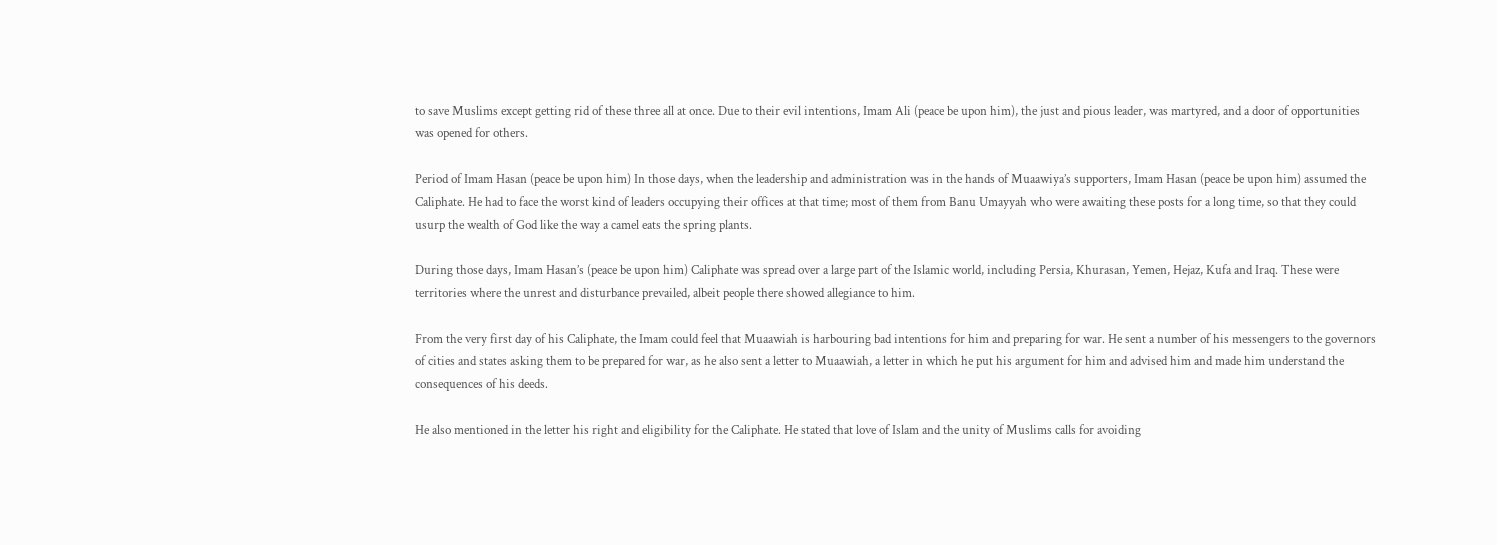to save Muslims except getting rid of these three all at once. Due to their evil intentions, Imam Ali (peace be upon him), the just and pious leader, was martyred, and a door of opportunities was opened for others.

Period of Imam Hasan (peace be upon him) In those days, when the leadership and administration was in the hands of Muaawiya’s supporters, Imam Hasan (peace be upon him) assumed the Caliphate. He had to face the worst kind of leaders occupying their offices at that time; most of them from Banu Umayyah who were awaiting these posts for a long time, so that they could usurp the wealth of God like the way a camel eats the spring plants.

During those days, Imam Hasan’s (peace be upon him) Caliphate was spread over a large part of the Islamic world, including Persia, Khurasan, Yemen, Hejaz, Kufa and Iraq. These were territories where the unrest and disturbance prevailed, albeit people there showed allegiance to him.

From the very first day of his Caliphate, the Imam could feel that Muaawiah is harbouring bad intentions for him and preparing for war. He sent a number of his messengers to the governors of cities and states asking them to be prepared for war, as he also sent a letter to Muaawiah, a letter in which he put his argument for him and advised him and made him understand the consequences of his deeds.

He also mentioned in the letter his right and eligibility for the Caliphate. He stated that love of Islam and the unity of Muslims calls for avoiding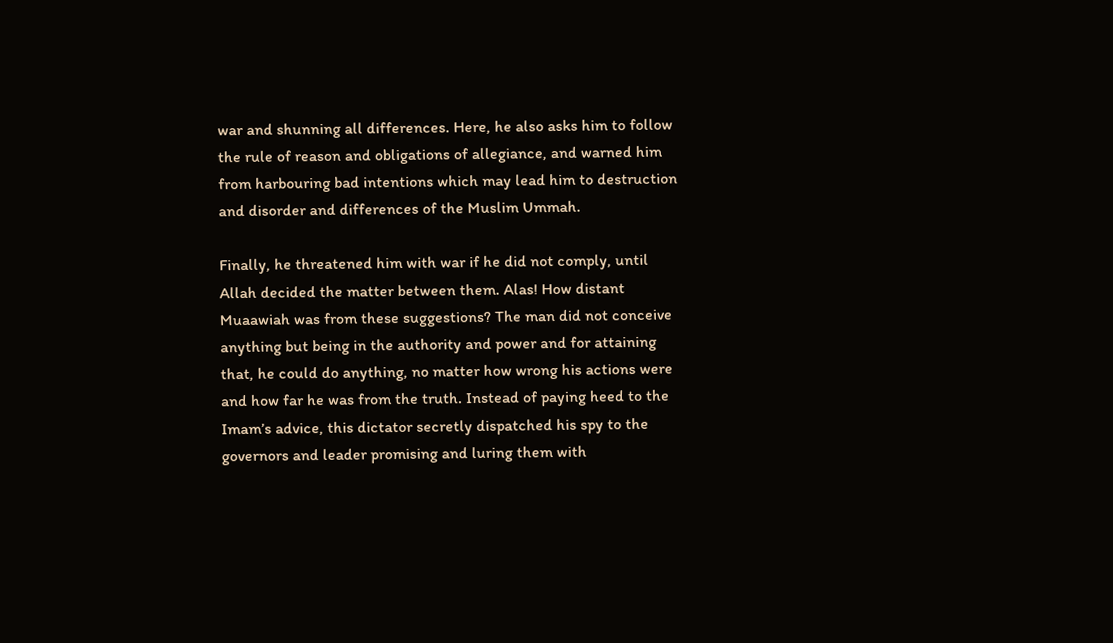war and shunning all differences. Here, he also asks him to follow the rule of reason and obligations of allegiance, and warned him from harbouring bad intentions which may lead him to destruction and disorder and differences of the Muslim Ummah.

Finally, he threatened him with war if he did not comply, until Allah decided the matter between them. Alas! How distant Muaawiah was from these suggestions? The man did not conceive anything but being in the authority and power and for attaining that, he could do anything, no matter how wrong his actions were and how far he was from the truth. Instead of paying heed to the Imam’s advice, this dictator secretly dispatched his spy to the governors and leader promising and luring them with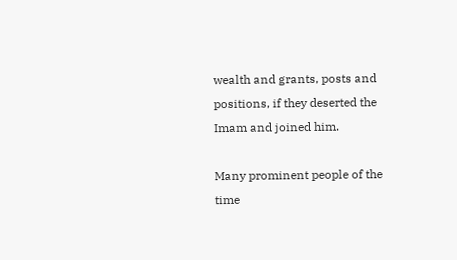wealth and grants, posts and positions, if they deserted the Imam and joined him.

Many prominent people of the time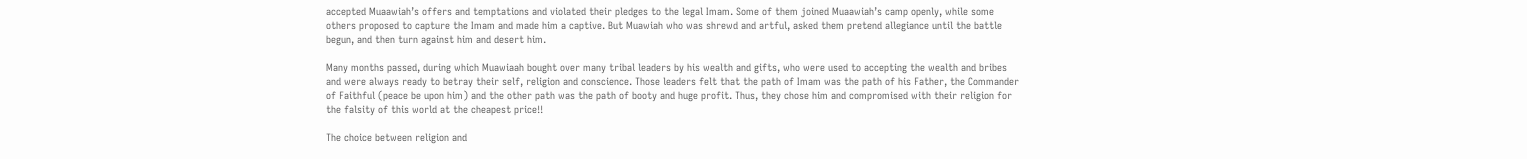accepted Muaawiah’s offers and temptations and violated their pledges to the legal Imam. Some of them joined Muaawiah’s camp openly, while some others proposed to capture the Imam and made him a captive. But Muawiah who was shrewd and artful, asked them pretend allegiance until the battle begun, and then turn against him and desert him.

Many months passed, during which Muawiaah bought over many tribal leaders by his wealth and gifts, who were used to accepting the wealth and bribes and were always ready to betray their self, religion and conscience. Those leaders felt that the path of Imam was the path of his Father, the Commander of Faithful (peace be upon him) and the other path was the path of booty and huge profit. Thus, they chose him and compromised with their religion for the falsity of this world at the cheapest price!!

The choice between religion and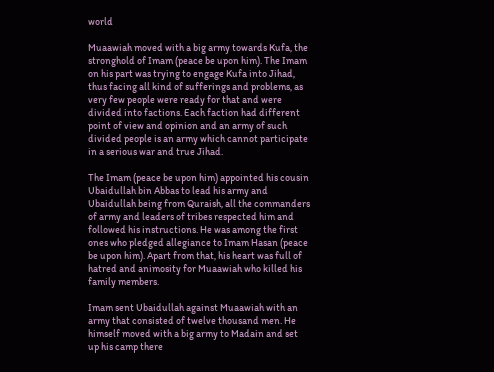world

Muaawiah moved with a big army towards Kufa, the stronghold of Imam (peace be upon him). The Imam on his part was trying to engage Kufa into Jihad, thus facing all kind of sufferings and problems, as very few people were ready for that and were divided into factions. Each faction had different point of view and opinion and an army of such divided people is an army which cannot participate in a serious war and true Jihad.

The Imam (peace be upon him) appointed his cousin Ubaidullah bin Abbas to lead his army and Ubaidullah being from Quraish, all the commanders of army and leaders of tribes respected him and followed his instructions. He was among the first ones who pledged allegiance to Imam Hasan (peace be upon him). Apart from that, his heart was full of hatred and animosity for Muaawiah who killed his family members.

Imam sent Ubaidullah against Muaawiah with an army that consisted of twelve thousand men. He himself moved with a big army to Madain and set up his camp there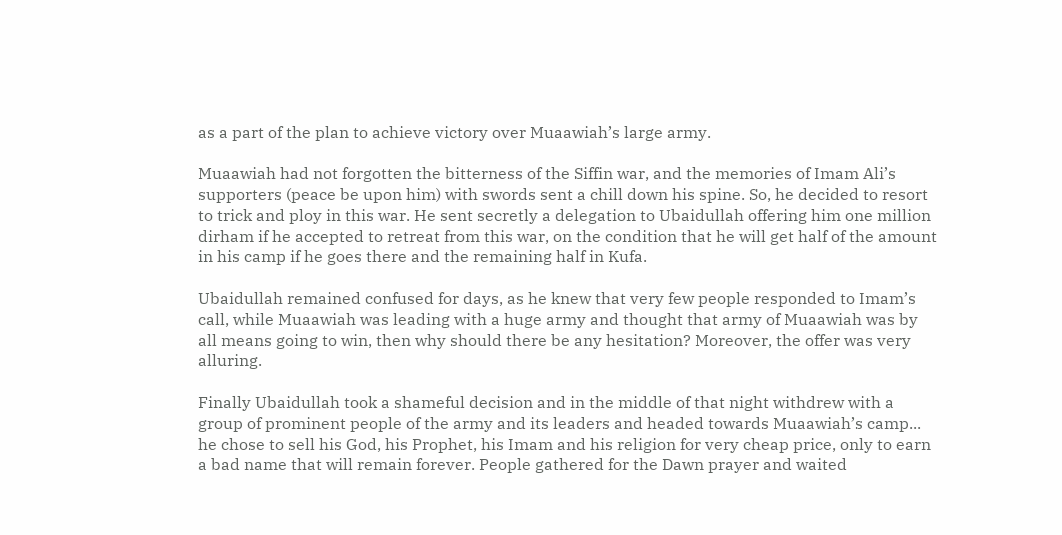as a part of the plan to achieve victory over Muaawiah’s large army.

Muaawiah had not forgotten the bitterness of the Siffin war, and the memories of Imam Ali’s supporters (peace be upon him) with swords sent a chill down his spine. So, he decided to resort to trick and ploy in this war. He sent secretly a delegation to Ubaidullah offering him one million dirham if he accepted to retreat from this war, on the condition that he will get half of the amount in his camp if he goes there and the remaining half in Kufa.

Ubaidullah remained confused for days, as he knew that very few people responded to Imam’s call, while Muaawiah was leading with a huge army and thought that army of Muaawiah was by all means going to win, then why should there be any hesitation? Moreover, the offer was very alluring.

Finally Ubaidullah took a shameful decision and in the middle of that night withdrew with a group of prominent people of the army and its leaders and headed towards Muaawiah’s camp... he chose to sell his God, his Prophet, his Imam and his religion for very cheap price, only to earn a bad name that will remain forever. People gathered for the Dawn prayer and waited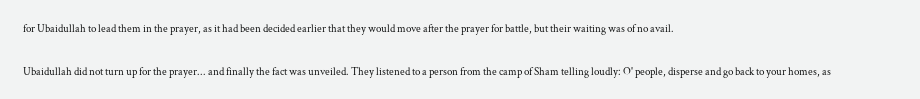for Ubaidullah to lead them in the prayer, as it had been decided earlier that they would move after the prayer for battle, but their waiting was of no avail.

Ubaidullah did not turn up for the prayer... and finally the fact was unveiled. They listened to a person from the camp of Sham telling loudly: O' people, disperse and go back to your homes, as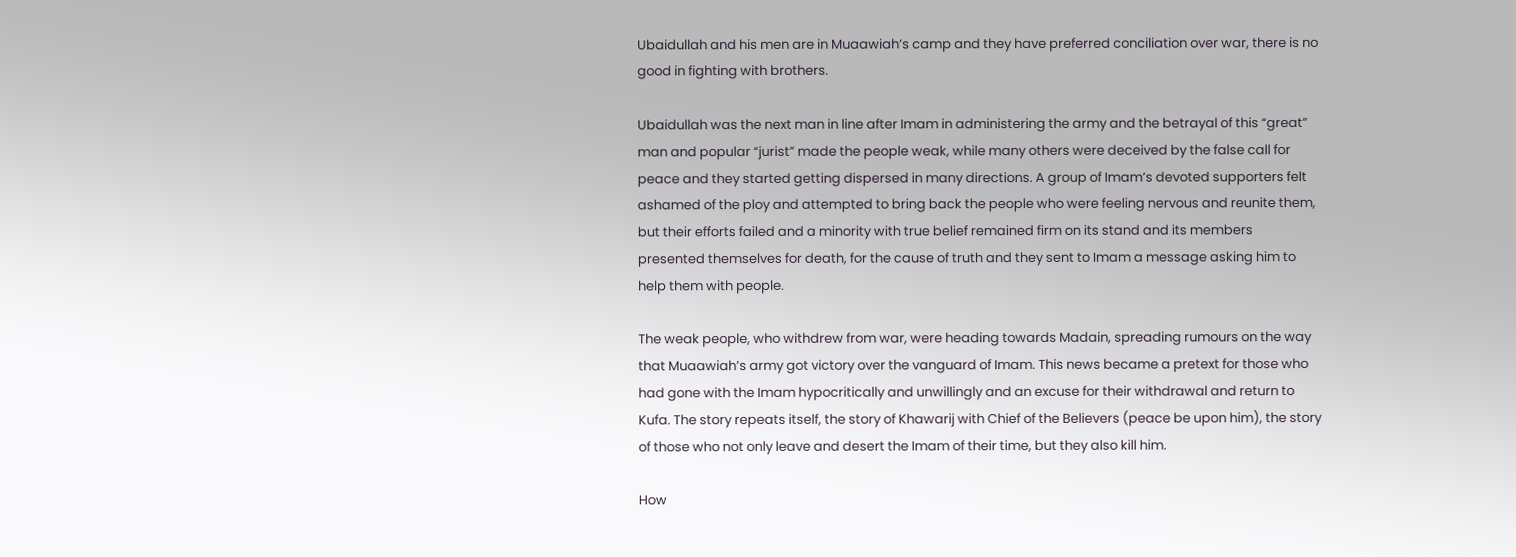Ubaidullah and his men are in Muaawiah’s camp and they have preferred conciliation over war, there is no good in fighting with brothers.

Ubaidullah was the next man in line after Imam in administering the army and the betrayal of this “great” man and popular “jurist” made the people weak, while many others were deceived by the false call for peace and they started getting dispersed in many directions. A group of Imam’s devoted supporters felt ashamed of the ploy and attempted to bring back the people who were feeling nervous and reunite them, but their efforts failed and a minority with true belief remained firm on its stand and its members presented themselves for death, for the cause of truth and they sent to Imam a message asking him to help them with people.

The weak people, who withdrew from war, were heading towards Madain, spreading rumours on the way that Muaawiah’s army got victory over the vanguard of Imam. This news became a pretext for those who had gone with the Imam hypocritically and unwillingly and an excuse for their withdrawal and return to Kufa. The story repeats itself, the story of Khawarij with Chief of the Believers (peace be upon him), the story of those who not only leave and desert the Imam of their time, but they also kill him.

How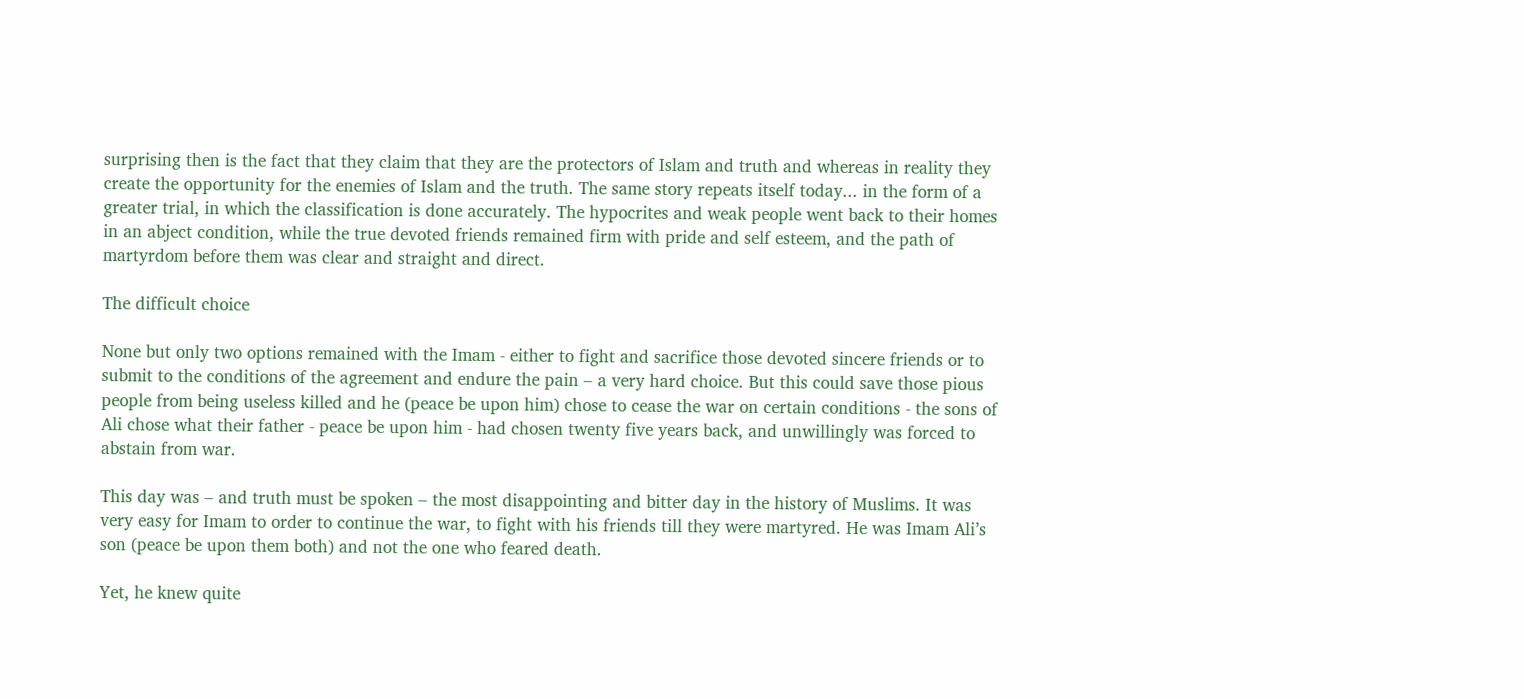surprising then is the fact that they claim that they are the protectors of Islam and truth and whereas in reality they create the opportunity for the enemies of Islam and the truth. The same story repeats itself today... in the form of a greater trial, in which the classification is done accurately. The hypocrites and weak people went back to their homes in an abject condition, while the true devoted friends remained firm with pride and self esteem, and the path of martyrdom before them was clear and straight and direct.

The difficult choice

None but only two options remained with the Imam - either to fight and sacrifice those devoted sincere friends or to submit to the conditions of the agreement and endure the pain – a very hard choice. But this could save those pious people from being useless killed and he (peace be upon him) chose to cease the war on certain conditions - the sons of Ali chose what their father - peace be upon him - had chosen twenty five years back, and unwillingly was forced to abstain from war.

This day was – and truth must be spoken – the most disappointing and bitter day in the history of Muslims. It was very easy for Imam to order to continue the war, to fight with his friends till they were martyred. He was Imam Ali’s son (peace be upon them both) and not the one who feared death.

Yet, he knew quite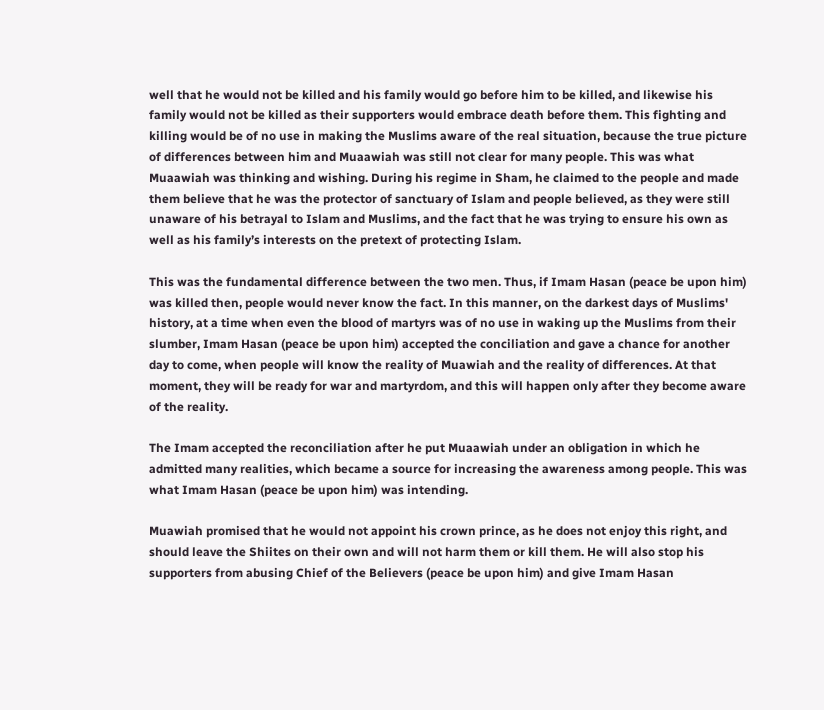well that he would not be killed and his family would go before him to be killed, and likewise his family would not be killed as their supporters would embrace death before them. This fighting and killing would be of no use in making the Muslims aware of the real situation, because the true picture of differences between him and Muaawiah was still not clear for many people. This was what Muaawiah was thinking and wishing. During his regime in Sham, he claimed to the people and made them believe that he was the protector of sanctuary of Islam and people believed, as they were still unaware of his betrayal to Islam and Muslims, and the fact that he was trying to ensure his own as well as his family’s interests on the pretext of protecting Islam.

This was the fundamental difference between the two men. Thus, if Imam Hasan (peace be upon him) was killed then, people would never know the fact. In this manner, on the darkest days of Muslims' history, at a time when even the blood of martyrs was of no use in waking up the Muslims from their slumber, Imam Hasan (peace be upon him) accepted the conciliation and gave a chance for another day to come, when people will know the reality of Muawiah and the reality of differences. At that moment, they will be ready for war and martyrdom, and this will happen only after they become aware of the reality.

The Imam accepted the reconciliation after he put Muaawiah under an obligation in which he admitted many realities, which became a source for increasing the awareness among people. This was what Imam Hasan (peace be upon him) was intending.

Muawiah promised that he would not appoint his crown prince, as he does not enjoy this right, and should leave the Shiites on their own and will not harm them or kill them. He will also stop his supporters from abusing Chief of the Believers (peace be upon him) and give Imam Hasan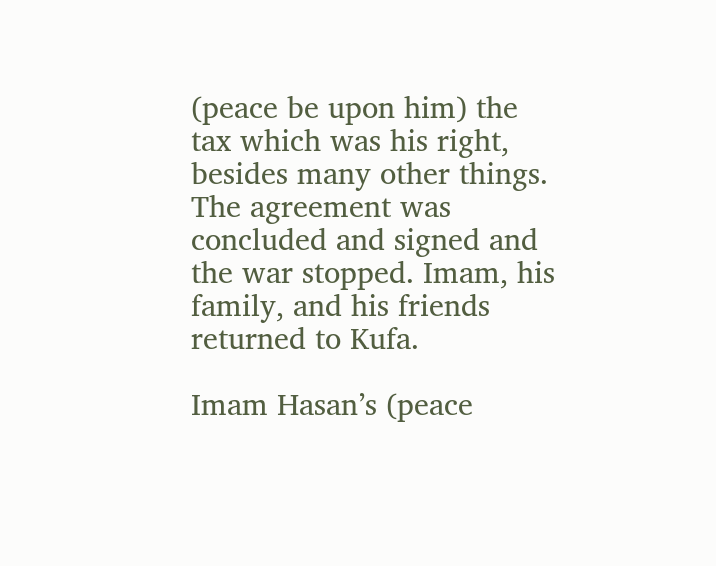(peace be upon him) the tax which was his right, besides many other things. The agreement was concluded and signed and the war stopped. Imam, his family, and his friends returned to Kufa.

Imam Hasan’s (peace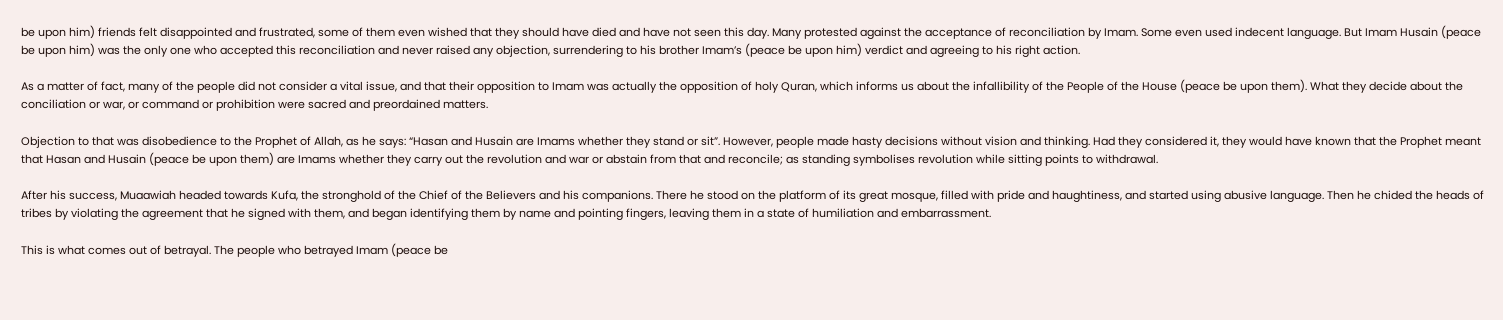be upon him) friends felt disappointed and frustrated, some of them even wished that they should have died and have not seen this day. Many protested against the acceptance of reconciliation by Imam. Some even used indecent language. But Imam Husain (peace be upon him) was the only one who accepted this reconciliation and never raised any objection, surrendering to his brother Imam’s (peace be upon him) verdict and agreeing to his right action.

As a matter of fact, many of the people did not consider a vital issue, and that their opposition to Imam was actually the opposition of holy Quran, which informs us about the infallibility of the People of the House (peace be upon them). What they decide about the conciliation or war, or command or prohibition were sacred and preordained matters.

Objection to that was disobedience to the Prophet of Allah, as he says: “Hasan and Husain are Imams whether they stand or sit”. However, people made hasty decisions without vision and thinking. Had they considered it, they would have known that the Prophet meant that Hasan and Husain (peace be upon them) are Imams whether they carry out the revolution and war or abstain from that and reconcile; as standing symbolises revolution while sitting points to withdrawal.

After his success, Muaawiah headed towards Kufa, the stronghold of the Chief of the Believers and his companions. There he stood on the platform of its great mosque, filled with pride and haughtiness, and started using abusive language. Then he chided the heads of tribes by violating the agreement that he signed with them, and began identifying them by name and pointing fingers, leaving them in a state of humiliation and embarrassment.

This is what comes out of betrayal. The people who betrayed Imam (peace be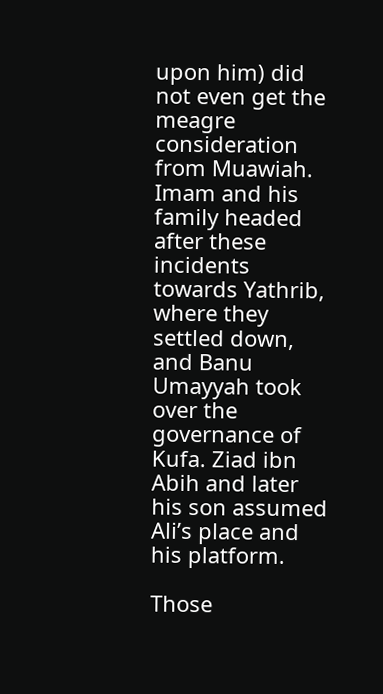upon him) did not even get the meagre consideration from Muawiah. Imam and his family headed after these incidents towards Yathrib, where they settled down, and Banu Umayyah took over the governance of Kufa. Ziad ibn Abih and later his son assumed Ali’s place and his platform.

Those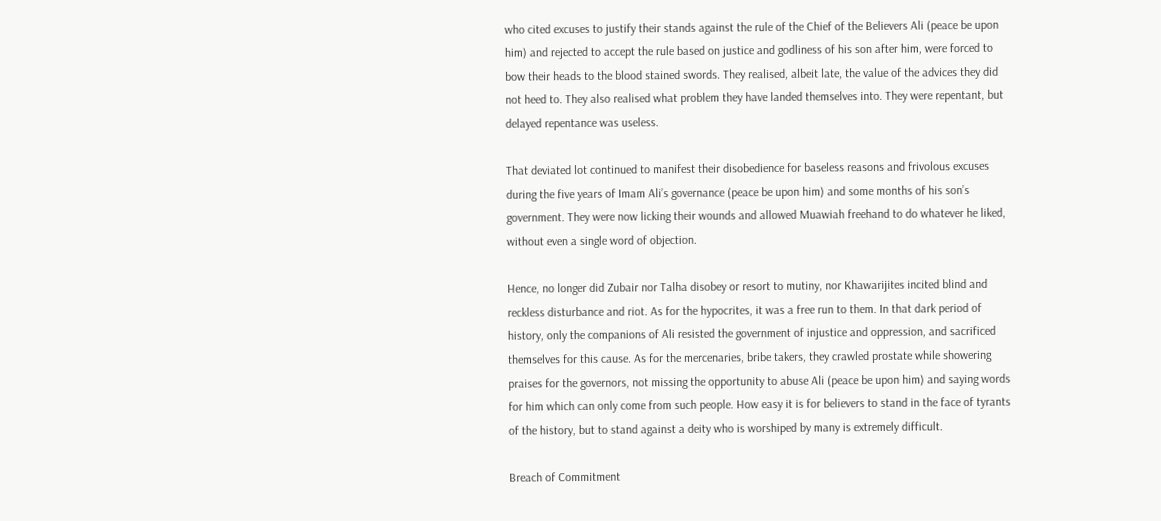who cited excuses to justify their stands against the rule of the Chief of the Believers Ali (peace be upon him) and rejected to accept the rule based on justice and godliness of his son after him, were forced to bow their heads to the blood stained swords. They realised, albeit late, the value of the advices they did not heed to. They also realised what problem they have landed themselves into. They were repentant, but delayed repentance was useless.

That deviated lot continued to manifest their disobedience for baseless reasons and frivolous excuses during the five years of Imam Ali’s governance (peace be upon him) and some months of his son’s government. They were now licking their wounds and allowed Muawiah freehand to do whatever he liked, without even a single word of objection.

Hence, no longer did Zubair nor Talha disobey or resort to mutiny, nor Khawarijites incited blind and reckless disturbance and riot. As for the hypocrites, it was a free run to them. In that dark period of history, only the companions of Ali resisted the government of injustice and oppression, and sacrificed themselves for this cause. As for the mercenaries, bribe takers, they crawled prostate while showering praises for the governors, not missing the opportunity to abuse Ali (peace be upon him) and saying words for him which can only come from such people. How easy it is for believers to stand in the face of tyrants of the history, but to stand against a deity who is worshiped by many is extremely difficult.

Breach of Commitment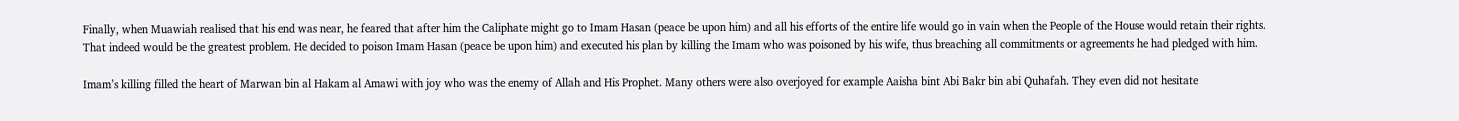Finally, when Muawiah realised that his end was near, he feared that after him the Caliphate might go to Imam Hasan (peace be upon him) and all his efforts of the entire life would go in vain when the People of the House would retain their rights. That indeed would be the greatest problem. He decided to poison Imam Hasan (peace be upon him) and executed his plan by killing the Imam who was poisoned by his wife, thus breaching all commitments or agreements he had pledged with him.

Imam’s killing filled the heart of Marwan bin al Hakam al Amawi with joy who was the enemy of Allah and His Prophet. Many others were also overjoyed for example Aaisha bint Abi Bakr bin abi Quhafah. They even did not hesitate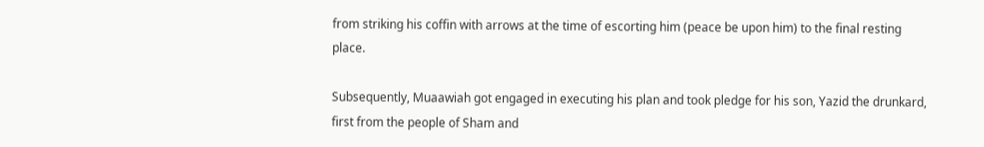from striking his coffin with arrows at the time of escorting him (peace be upon him) to the final resting place.

Subsequently, Muaawiah got engaged in executing his plan and took pledge for his son, Yazid the drunkard, first from the people of Sham and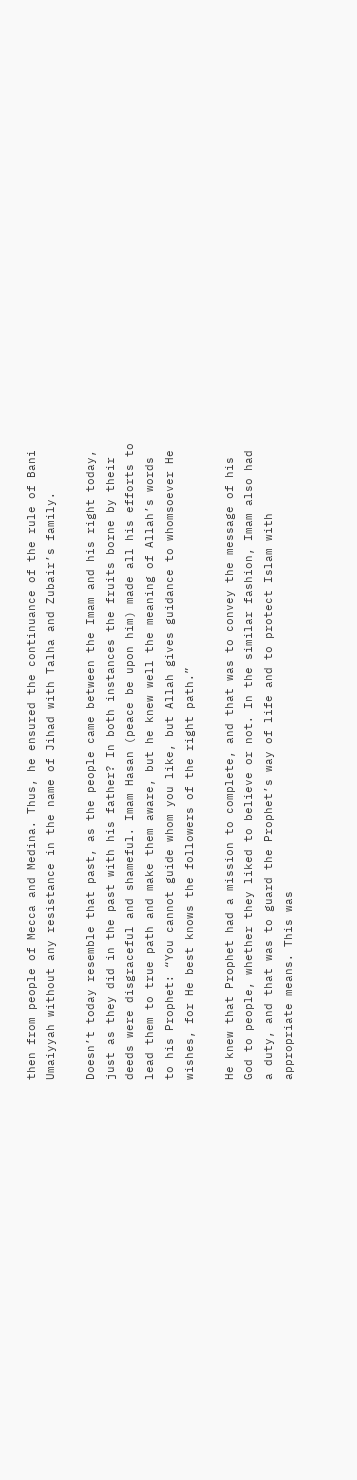then from people of Mecca and Medina. Thus, he ensured the continuance of the rule of Bani Umaiyyah without any resistance in the name of Jihad with Talha and Zubair’s family.

Doesn’t today resemble that past, as the people came between the Imam and his right today, just as they did in the past with his father? In both instances the fruits borne by their deeds were disgraceful and shameful. Imam Hasan (peace be upon him) made all his efforts to lead them to true path and make them aware, but he knew well the meaning of Allah’s words to his Prophet: “You cannot guide whom you like, but Allah gives guidance to whomsoever He wishes, for He best knows the followers of the right path.”

He knew that Prophet had a mission to complete, and that was to convey the message of his God to people, whether they liked to believe or not. In the similar fashion, Imam also had a duty, and that was to guard the Prophet’s way of life and to protect Islam with appropriate means. This was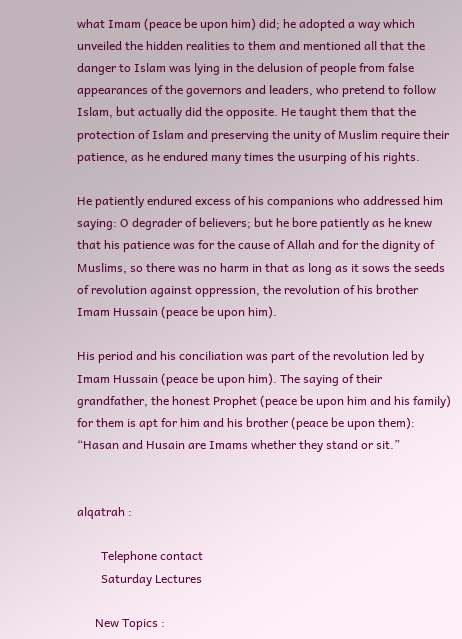what Imam (peace be upon him) did; he adopted a way which unveiled the hidden realities to them and mentioned all that the danger to Islam was lying in the delusion of people from false appearances of the governors and leaders, who pretend to follow Islam, but actually did the opposite. He taught them that the protection of Islam and preserving the unity of Muslim require their patience, as he endured many times the usurping of his rights.

He patiently endured excess of his companions who addressed him saying: O degrader of believers; but he bore patiently as he knew that his patience was for the cause of Allah and for the dignity of Muslims, so there was no harm in that as long as it sows the seeds of revolution against oppression, the revolution of his brother Imam Hussain (peace be upon him).

His period and his conciliation was part of the revolution led by Imam Hussain (peace be upon him). The saying of their grandfather, the honest Prophet (peace be upon him and his family) for them is apt for him and his brother (peace be upon them): “Hasan and Husain are Imams whether they stand or sit.”


alqatrah :

        Telephone contact
        Saturday Lectures

      New Topics :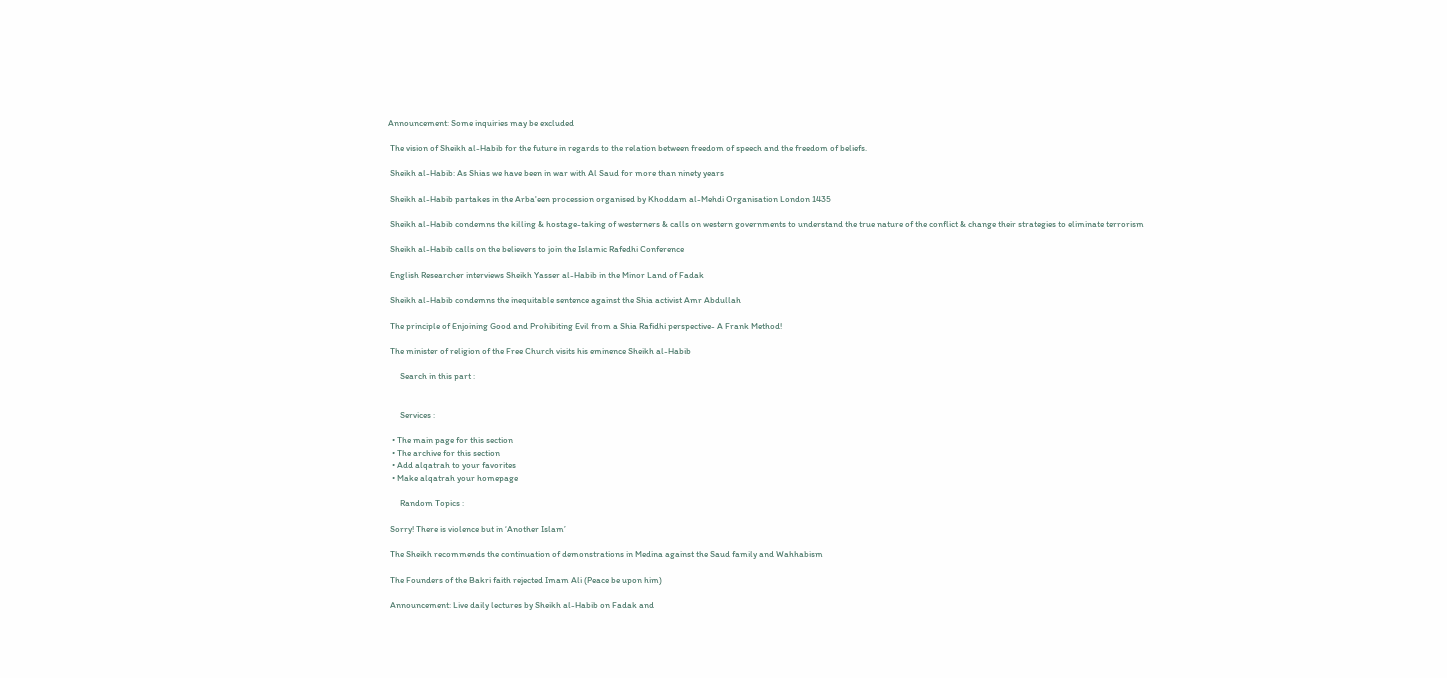Announcement: Some inquiries may be excluded

 The vision of Sheikh al-Habib for the future in regards to the relation between freedom of speech and the freedom of beliefs.

 Sheikh al-Habib: As Shias we have been in war with Al Saud for more than ninety years

 Sheikh al-Habib partakes in the Arba'een procession organised by Khoddam al-Mehdi Organisation London 1435

 Sheikh al-Habib condemns the killing & hostage-taking of westerners & calls on western governments to understand the true nature of the conflict & change their strategies to eliminate terrorism

 Sheikh al-Habib calls on the believers to join the Islamic Rafedhi Conference

 English Researcher interviews Sheikh Yasser al-Habib in the Minor Land of Fadak

 Sheikh al-Habib condemns the inequitable sentence against the Shia activist Amr Abdullah

 The principle of Enjoining Good and Prohibiting Evil from a Shia Rafidhi perspective- A Frank Method!

 The minister of religion of the Free Church visits his eminence Sheikh al-Habib

      Search in this part :


      Services :

  • The main page for this section
  • The archive for this section
  • Add alqatrah to your favorites
  • Make alqatrah your homepage

      Random Topics :

 Sorry! There is violence but in ‘Another Islam’

 The Sheikh recommends the continuation of demonstrations in Medina against the Saud family and Wahhabism

 The Founders of the Bakri faith rejected Imam Ali (Peace be upon him)

 Announcement: Live daily lectures by Sheikh al-Habib on Fadak and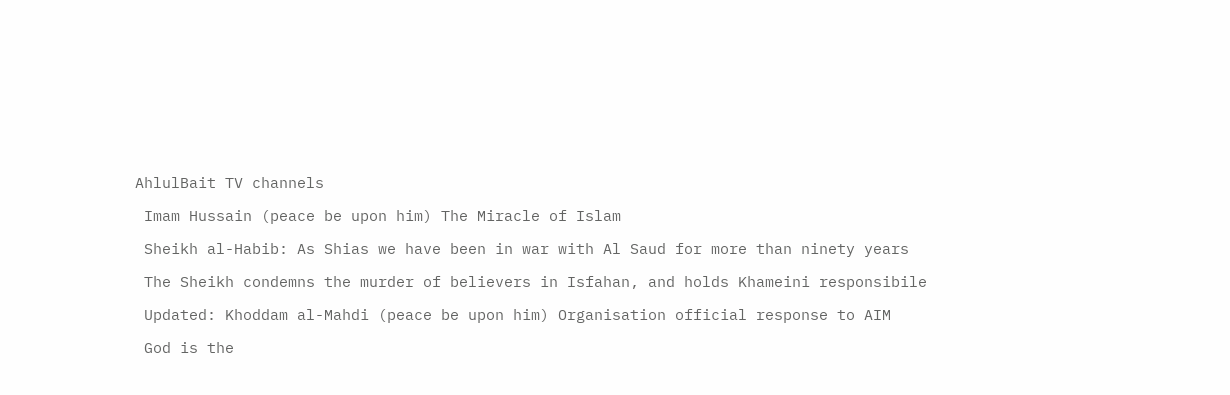AhlulBait TV channels

 Imam Hussain (peace be upon him) The Miracle of Islam

 Sheikh al-Habib: As Shias we have been in war with Al Saud for more than ninety years

 The Sheikh condemns the murder of believers in Isfahan, and holds Khameini responsibile

 Updated: Khoddam al-Mahdi (peace be upon him) Organisation official response to AIM

 God is the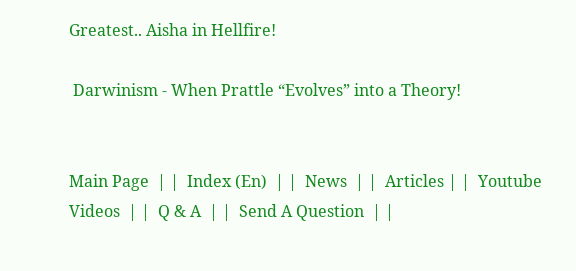Greatest.. Aisha in Hellfire!

 Darwinism - When Prattle “Evolves” into a Theory!


Main Page  | |  Index (En)  | |  News  | |  Articles | |  Youtube Videos  | |  Q & A  | |  Send A Question  | |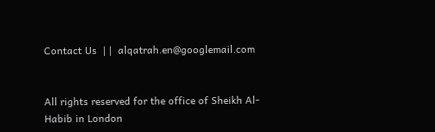Contact Us  | |  alqatrah.en@googlemail.com


All rights reserved for the office of Sheikh Al-Habib in London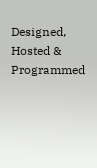Designed, Hosted & Programmed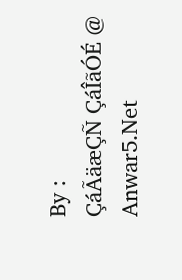By :
ÇáÃäæÇÑ ÇáÎãÓÉ @ Anwar5.Net